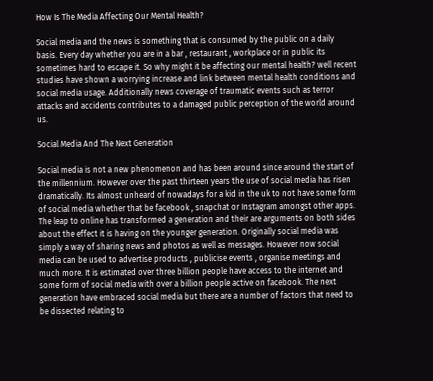How Is The Media Affecting Our Mental Health?

Social media and the news is something that is consumed by the public on a daily basis. Every day whether you are in a bar , restaurant , workplace or in public its sometimes hard to escape it. So why might it be affecting our mental health? well recent studies have shown a worrying increase and link between mental health conditions and social media usage. Additionally news coverage of traumatic events such as terror attacks and accidents contributes to a damaged public perception of the world around us.

Social Media And The Next Generation

Social media is not a new phenomenon and has been around since around the start of the millennium. However over the past thirteen years the use of social media has risen dramatically. Its almost unheard of nowadays for a kid in the uk to not have some form of social media whether that be facebook , snapchat or Instagram amongst other apps. The leap to online has transformed a generation and their are arguments on both sides about the effect it is having on the younger generation. Originally social media was simply a way of sharing news and photos as well as messages. However now social media can be used to advertise products , publicise events , organise meetings and much more. It is estimated over three billion people have access to the internet and some form of social media with over a billion people active on facebook. The next generation have embraced social media but there are a number of factors that need to be dissected relating to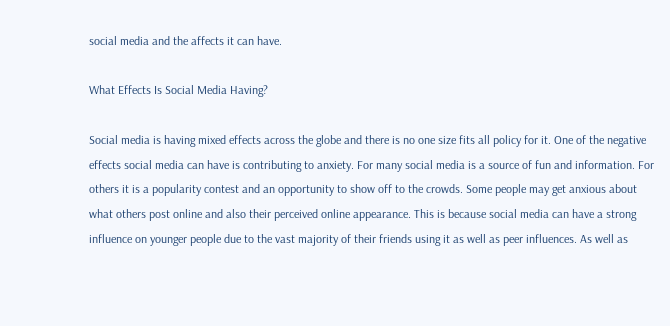social media and the affects it can have.

What Effects Is Social Media Having?

Social media is having mixed effects across the globe and there is no one size fits all policy for it. One of the negative effects social media can have is contributing to anxiety. For many social media is a source of fun and information. For others it is a popularity contest and an opportunity to show off to the crowds. Some people may get anxious about what others post online and also their perceived online appearance. This is because social media can have a strong influence on younger people due to the vast majority of their friends using it as well as peer influences. As well as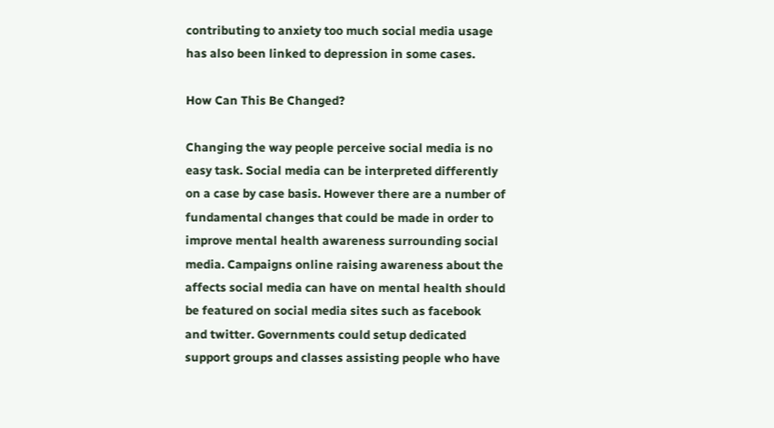contributing to anxiety too much social media usage has also been linked to depression in some cases.

How Can This Be Changed?

Changing the way people perceive social media is no easy task. Social media can be interpreted differently on a case by case basis. However there are a number of fundamental changes that could be made in order to improve mental health awareness surrounding social media. Campaigns online raising awareness about the affects social media can have on mental health should be featured on social media sites such as facebook and twitter. Governments could setup dedicated support groups and classes assisting people who have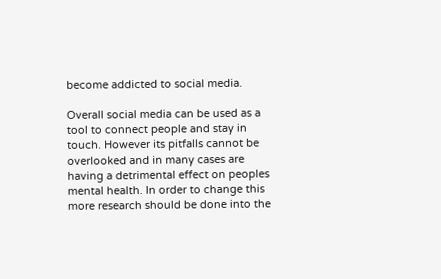become addicted to social media.

Overall social media can be used as a tool to connect people and stay in touch. However its pitfalls cannot be overlooked and in many cases are having a detrimental effect on peoples mental health. In order to change this more research should be done into the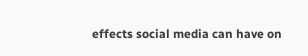effects social media can have on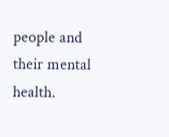people and their mental health.